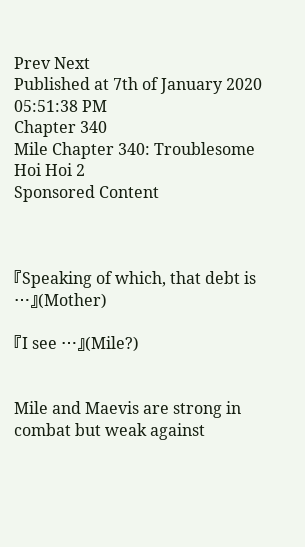Prev Next
Published at 7th of January 2020 05:51:38 PM
Chapter 340
Mile Chapter 340: Troublesome Hoi Hoi 2
Sponsored Content



『Speaking of which, that debt is …』(Mother)

『I see …』(Mile?)


Mile and Maevis are strong in combat but weak against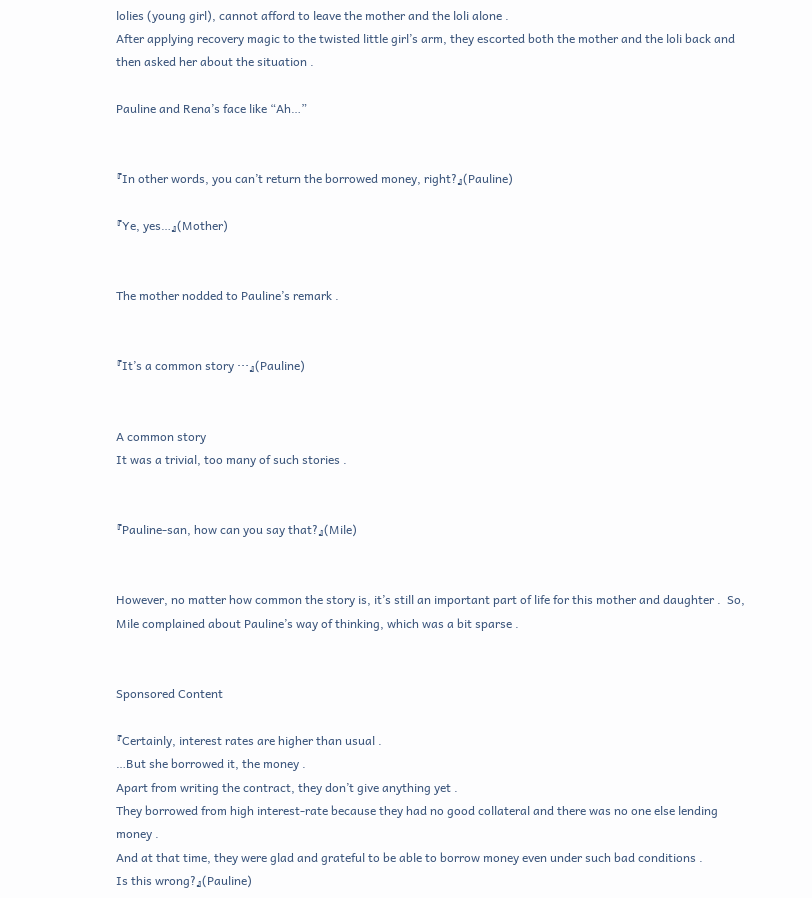lolies (young girl), cannot afford to leave the mother and the loli alone .
After applying recovery magic to the twisted little girl’s arm, they escorted both the mother and the loli back and then asked her about the situation .

Pauline and Rena’s face like “Ah…”


『In other words, you can’t return the borrowed money, right?』(Pauline)

『Ye, yes…』(Mother)


The mother nodded to Pauline’s remark .


『It’s a common story …』(Pauline)


A common story
It was a trivial, too many of such stories .


『Pauline-san, how can you say that?』(Mile)


However, no matter how common the story is, it’s still an important part of life for this mother and daughter .  So, Mile complained about Pauline’s way of thinking, which was a bit sparse .


Sponsored Content

『Certainly, interest rates are higher than usual .
…But she borrowed it, the money .
Apart from writing the contract, they don’t give anything yet .
They borrowed from high interest-rate because they had no good collateral and there was no one else lending money .
And at that time, they were glad and grateful to be able to borrow money even under such bad conditions .
Is this wrong?』(Pauline)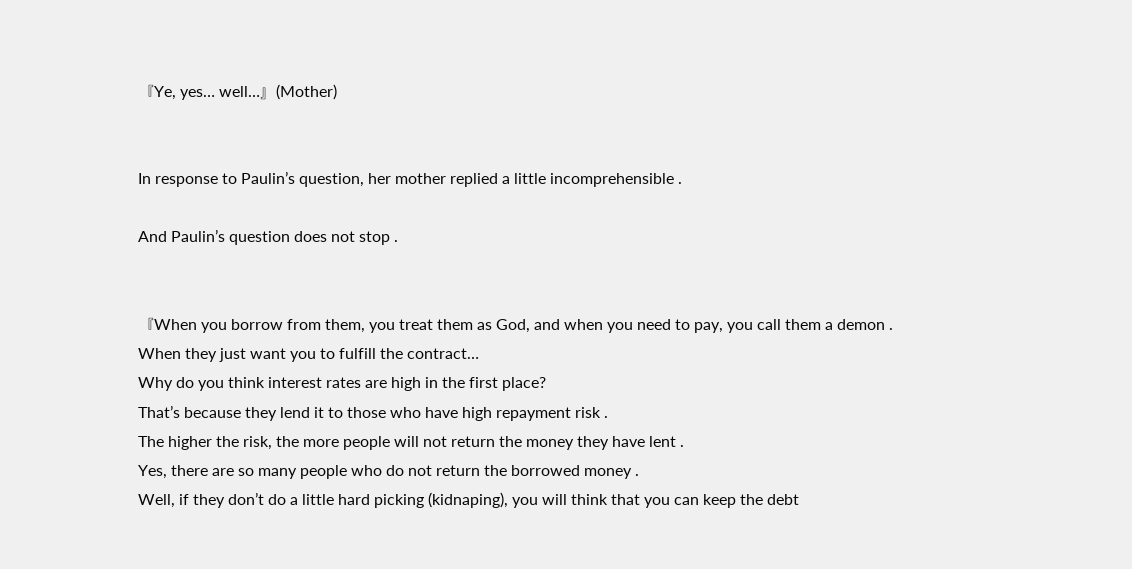『Ye, yes… well…』(Mother)


In response to Paulin’s question, her mother replied a little incomprehensible .

And Paulin’s question does not stop .


『When you borrow from them, you treat them as God, and when you need to pay, you call them a demon .
When they just want you to fulfill the contract…
Why do you think interest rates are high in the first place?
That’s because they lend it to those who have high repayment risk .
The higher the risk, the more people will not return the money they have lent .
Yes, there are so many people who do not return the borrowed money .
Well, if they don’t do a little hard picking (kidnaping), you will think that you can keep the debt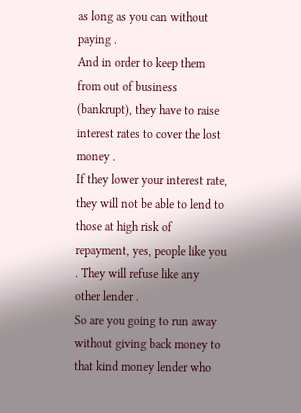as long as you can without paying .
And in order to keep them from out of business (bankrupt), they have to raise interest rates to cover the lost money .
If they lower your interest rate, they will not be able to lend to those at high risk of repayment, yes, people like you . They will refuse like any other lender .
So are you going to run away without giving back money to that kind money lender who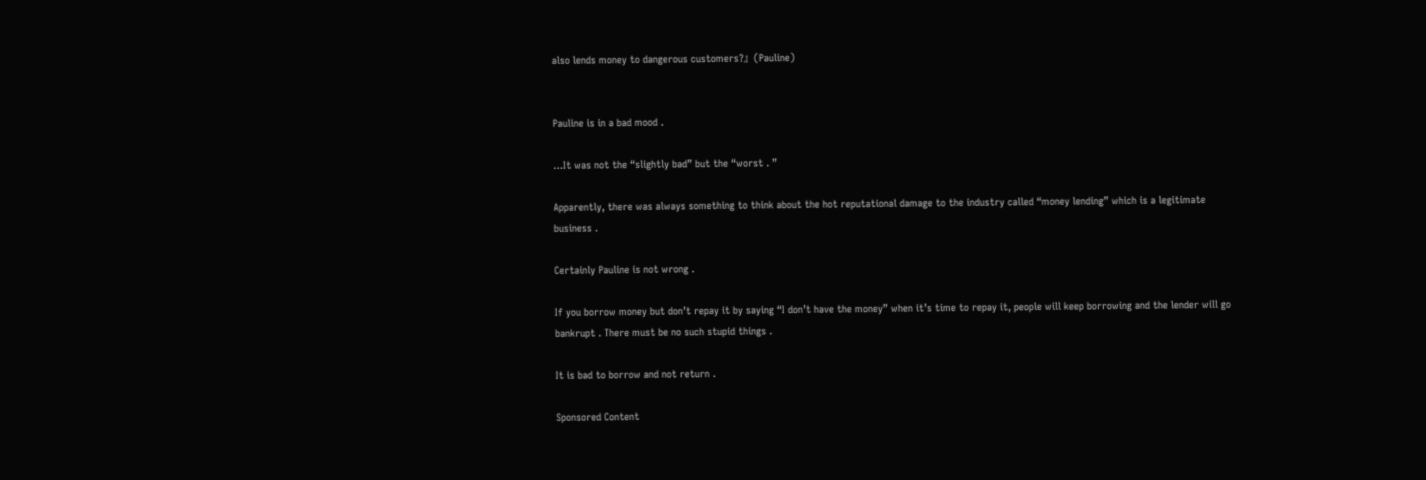also lends money to dangerous customers?』(Pauline)


Pauline is in a bad mood .

…It was not the “slightly bad” but the “worst . ”

Apparently, there was always something to think about the hot reputational damage to the industry called “money lending” which is a legitimate business .

Certainly Pauline is not wrong .

If you borrow money but don’t repay it by saying “I don’t have the money” when it’s time to repay it, people will keep borrowing and the lender will go bankrupt . There must be no such stupid things .

It is bad to borrow and not return .

Sponsored Content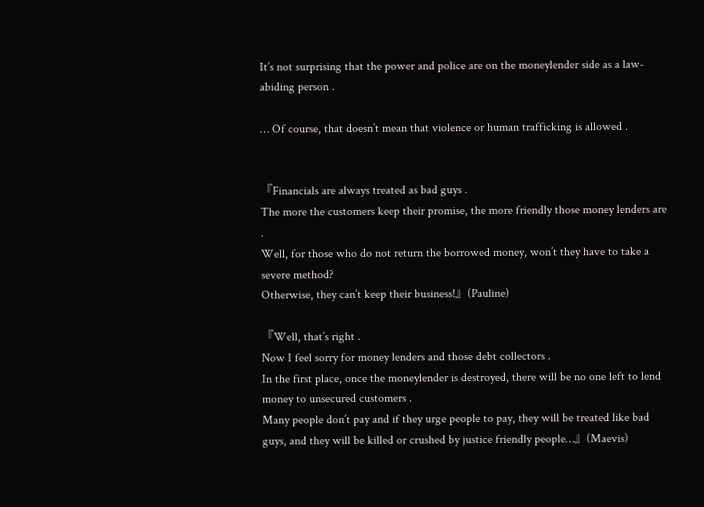It’s not surprising that the power and police are on the moneylender side as a law-abiding person .

… Of course, that doesn’t mean that violence or human trafficking is allowed .


『Financials are always treated as bad guys .
The more the customers keep their promise, the more friendly those money lenders are .
Well, for those who do not return the borrowed money, won’t they have to take a severe method?
Otherwise, they can’t keep their business!』(Pauline)

『Well, that’s right .
Now I feel sorry for money lenders and those debt collectors .
In the first place, once the moneylender is destroyed, there will be no one left to lend money to unsecured customers .
Many people don’t pay and if they urge people to pay, they will be treated like bad guys, and they will be killed or crushed by justice friendly people…』(Maevis)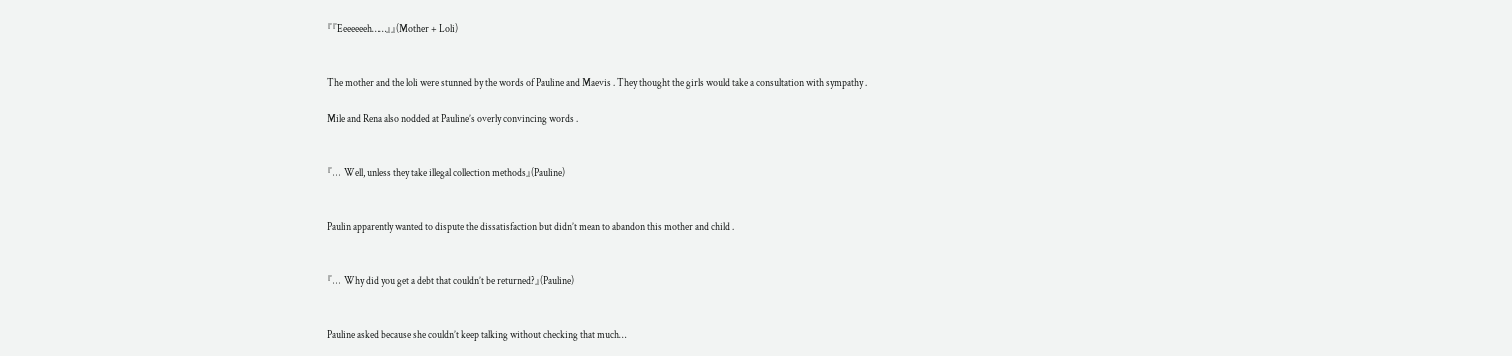『『Eeeeeeeh……』』(Mother + Loli)


The mother and the loli were stunned by the words of Pauline and Maevis . They thought the girls would take a consultation with sympathy .

Mile and Rena also nodded at Pauline’s overly convincing words .


『… Well, unless they take illegal collection methods』(Pauline)


Paulin apparently wanted to dispute the dissatisfaction but didn’t mean to abandon this mother and child .


『… Why did you get a debt that couldn’t be returned?』(Pauline)


Pauline asked because she couldn’t keep talking without checking that much…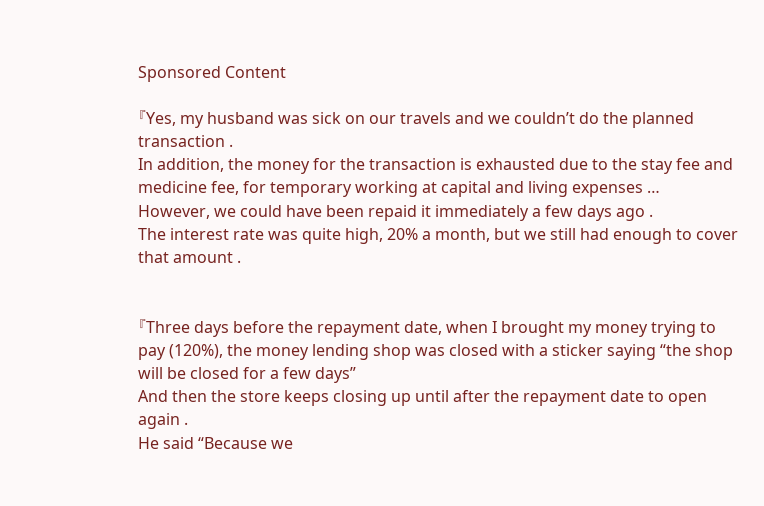Sponsored Content

『Yes, my husband was sick on our travels and we couldn’t do the planned transaction .
In addition, the money for the transaction is exhausted due to the stay fee and medicine fee, for temporary working at capital and living expenses …
However, we could have been repaid it immediately a few days ago .
The interest rate was quite high, 20% a month, but we still had enough to cover that amount .


『Three days before the repayment date, when I brought my money trying to pay (120%), the money lending shop was closed with a sticker saying “the shop will be closed for a few days”
And then the store keeps closing up until after the repayment date to open again .
He said “Because we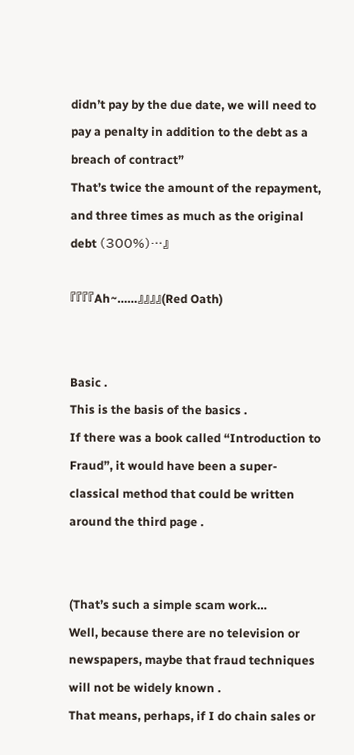didn’t pay by the due date, we will need to pay a penalty in addition to the debt as a breach of contract”
That’s twice the amount of the repayment, and three times as much as the original debt (300%)…』

『『『『Ah~……』』』』(Red Oath)


Basic .
This is the basis of the basics .
If there was a book called “Introduction to Fraud”, it would have been a super-classical method that could be written around the third page .


(That’s such a simple scam work…
Well, because there are no television or newspapers, maybe that fraud techniques will not be widely known .
That means, perhaps, if I do chain sales or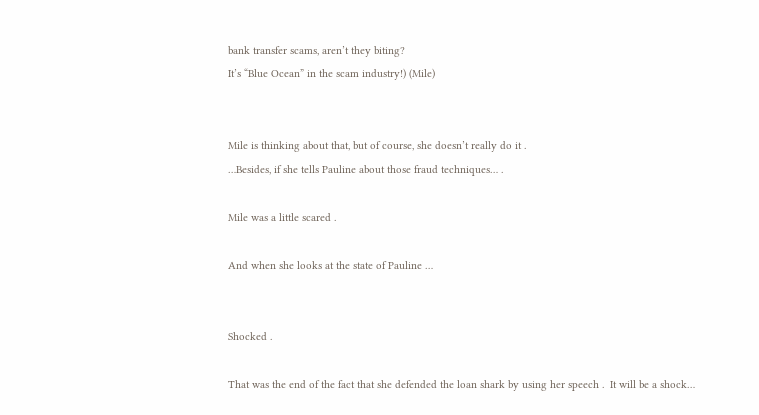bank transfer scams, aren’t they biting?
It’s “Blue Ocean” in the scam industry!) (Mile)


Mile is thinking about that, but of course, she doesn’t really do it .
…Besides, if she tells Pauline about those fraud techniques… .

Mile was a little scared .

And when she looks at the state of Pauline …


Shocked .

That was the end of the fact that she defended the loan shark by using her speech .  It will be a shock…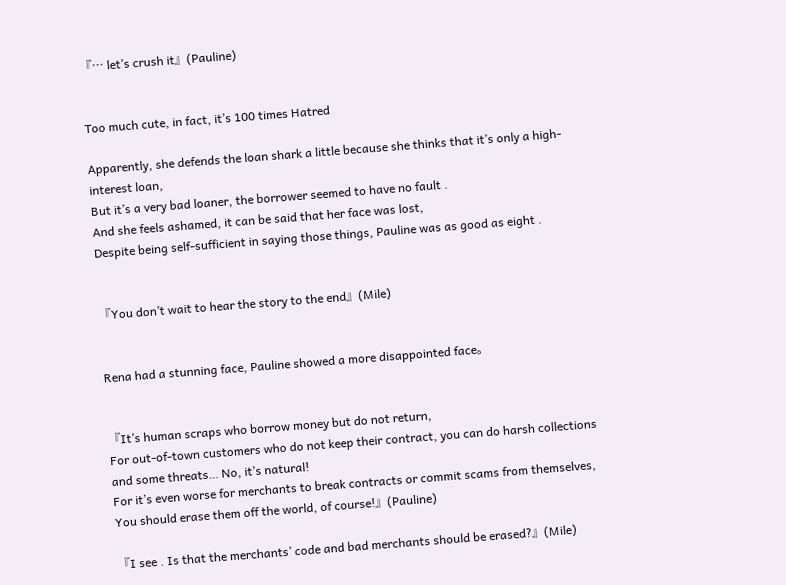『… let’s crush it』(Pauline)


Too much cute, in fact, it’s 100 times Hatred

Apparently, she defends the loan shark a little because she thinks that it’s only a high-interest loan,
But it’s a very bad loaner, the borrower seemed to have no fault .
And she feels ashamed, it can be said that her face was lost,
Despite being self-sufficient in saying those things, Pauline was as good as eight .


『You don’t wait to hear the story to the end』(Mile)


Rena had a stunning face, Pauline showed a more disappointed face。


『It’s human scraps who borrow money but do not return,
For out-of-town customers who do not keep their contract, you can do harsh collections and some threats… No, it’s natural!
For it’s even worse for merchants to break contracts or commit scams from themselves,
You should erase them off the world, of course!』(Pauline)

『I see . Is that the merchants’ code and bad merchants should be erased?』(Mile)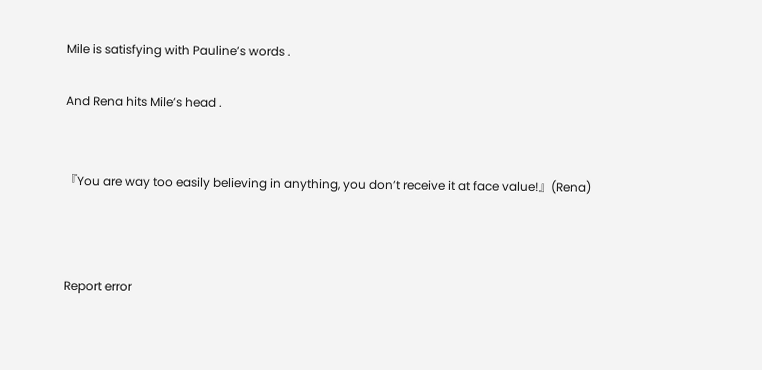Mile is satisfying with Pauline’s words .

And Rena hits Mile’s head .


『You are way too easily believing in anything, you don’t receive it at face value!』(Rena)



Report error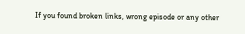If you found broken links, wrong episode or any other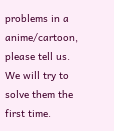problems in a anime/cartoon, please tell us. We will try to solve them the first time.